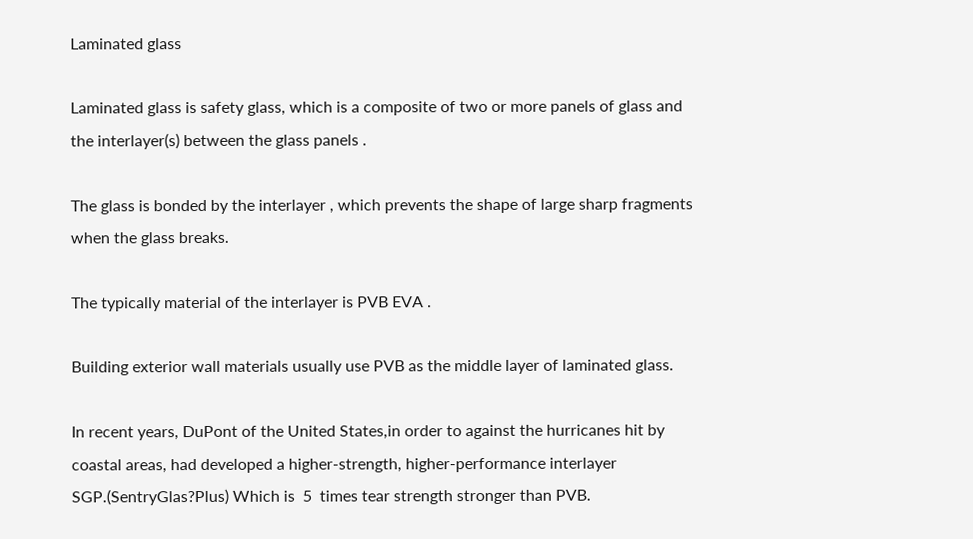Laminated glass

Laminated glass is safety glass, which is a composite of two or more panels of glass and the interlayer(s) between the glass panels .

The glass is bonded by the interlayer , which prevents the shape of large sharp fragments when the glass breaks.

The typically material of the interlayer is PVB EVA .

Building exterior wall materials usually use PVB as the middle layer of laminated glass.

In recent years, DuPont of the United States,in order to against the hurricanes hit by coastal areas, had developed a higher-strength, higher-performance interlayer SGP.(SentryGlas?Plus) Which is  5  times tear strength stronger than PVB.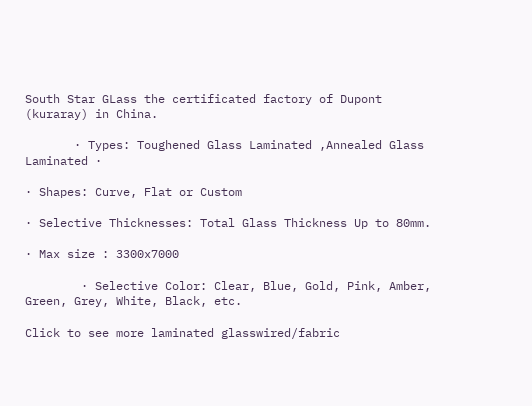South Star GLass the certificated factory of Dupont (kuraray) in China.

       · Types: Toughened Glass Laminated ,Annealed Glass Laminated ·

· Shapes: Curve, Flat or Custom

· Selective Thicknesses: Total Glass Thickness Up to 80mm.

· Max size : 3300x7000

        · Selective Color: Clear, Blue, Gold, Pink, Amber, Green, Grey, White, Black, etc.

Click to see more laminated glasswired/fabric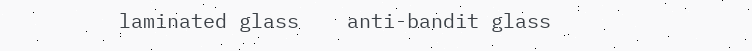laminated glass    anti-bandit glass